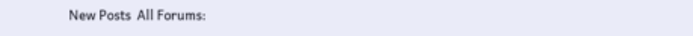New Posts  All Forums: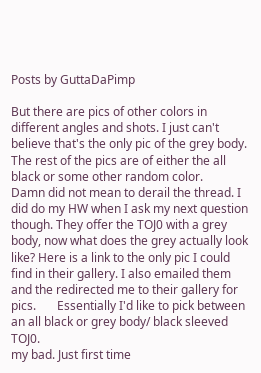Posts by GuttaDaPimp

But there are pics of other colors in different angles and shots. I just can't believe that's the only pic of the grey body. The rest of the pics are of either the all black or some other random color.
Damn did not mean to derail the thread. I did do my HW when I ask my next question though. They offer the TOJ0 with a grey body, now what does the grey actually look like? Here is a link to the only pic I could find in their gallery. I also emailed them and the redirected me to their gallery for pics.       Essentially I'd like to pick between an all black or grey body/ black sleeved TOJ0.
my bad. Just first time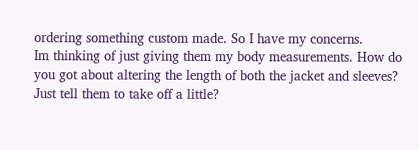ordering something custom made. So I have my concerns.
Im thinking of just giving them my body measurements. How do you got about altering the length of both the jacket and sleeves? Just tell them to take off a little?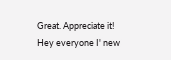Great. Appreciate it!
Hey everyone I' new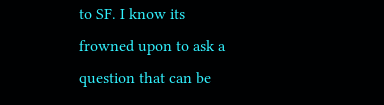to SF. I know its frowned upon to ask a question that can be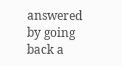answered by going back a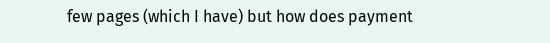few pages (which I have) but how does payment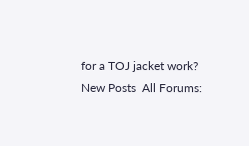for a TOJ jacket work?
New Posts  All Forums: